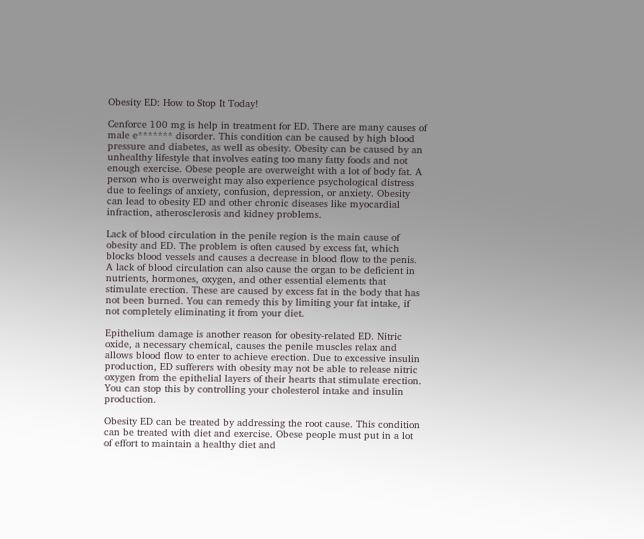Obesity ED: How to Stop It Today!

Cenforce 100 mg is help in treatment for ED. There are many causes of male e******* disorder. This condition can be caused by high blood pressure and diabetes, as well as obesity. Obesity can be caused by an unhealthy lifestyle that involves eating too many fatty foods and not enough exercise. Obese people are overweight with a lot of body fat. A person who is overweight may also experience psychological distress due to feelings of anxiety, confusion, depression, or anxiety. Obesity can lead to obesity ED and other chronic diseases like myocardial infraction, atherosclerosis and kidney problems.

Lack of blood circulation in the penile region is the main cause of obesity and ED. The problem is often caused by excess fat, which blocks blood vessels and causes a decrease in blood flow to the penis. A lack of blood circulation can also cause the organ to be deficient in nutrients, hormones, oxygen, and other essential elements that stimulate erection. These are caused by excess fat in the body that has not been burned. You can remedy this by limiting your fat intake, if not completely eliminating it from your diet.

Epithelium damage is another reason for obesity-related ED. Nitric oxide, a necessary chemical, causes the penile muscles relax and allows blood flow to enter to achieve erection. Due to excessive insulin production, ED sufferers with obesity may not be able to release nitric oxygen from the epithelial layers of their hearts that stimulate erection. You can stop this by controlling your cholesterol intake and insulin production.

Obesity ED can be treated by addressing the root cause. This condition can be treated with diet and exercise. Obese people must put in a lot of effort to maintain a healthy diet and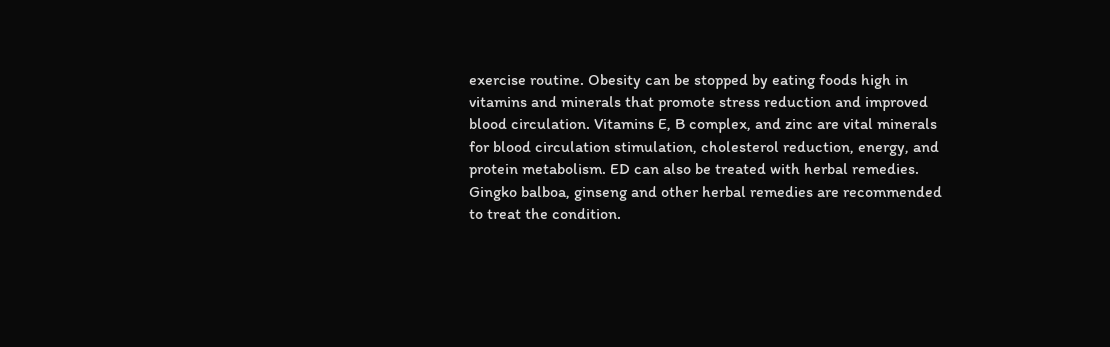exercise routine. Obesity can be stopped by eating foods high in vitamins and minerals that promote stress reduction and improved blood circulation. Vitamins E, B complex, and zinc are vital minerals for blood circulation stimulation, cholesterol reduction, energy, and protein metabolism. ED can also be treated with herbal remedies. Gingko balboa, ginseng and other herbal remedies are recommended to treat the condition.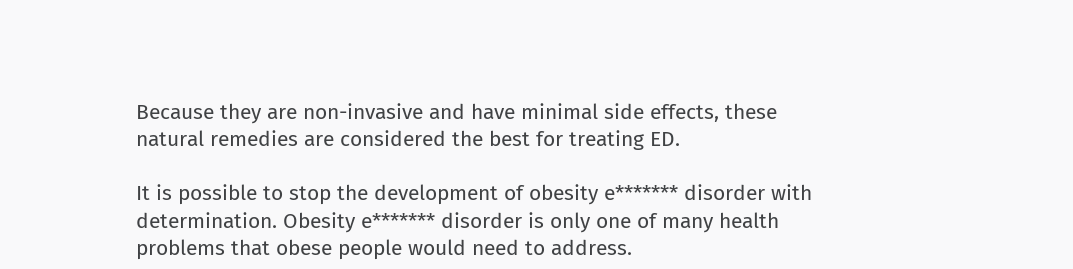Because they are non-invasive and have minimal side effects, these natural remedies are considered the best for treating ED.

It is possible to stop the development of obesity e******* disorder with determination. Obesity e******* disorder is only one of many health problems that obese people would need to address.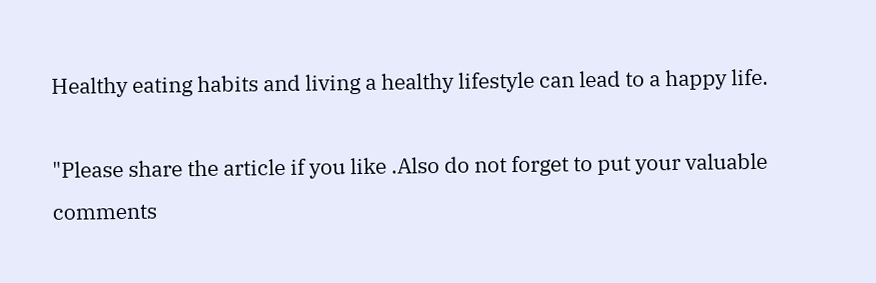Healthy eating habits and living a healthy lifestyle can lead to a happy life.

"Please share the article if you like .Also do not forget to put your valuable comments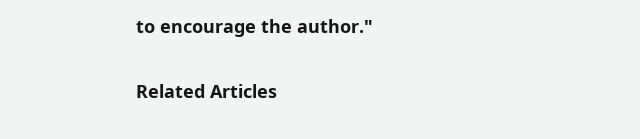to encourage the author."

Related Articles